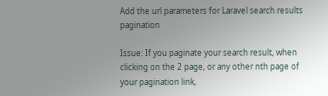Add the url parameters for Laravel search results pagination

Issue: If you paginate your search result, when clicking on the 2 page, or any other nth page of your pagination link,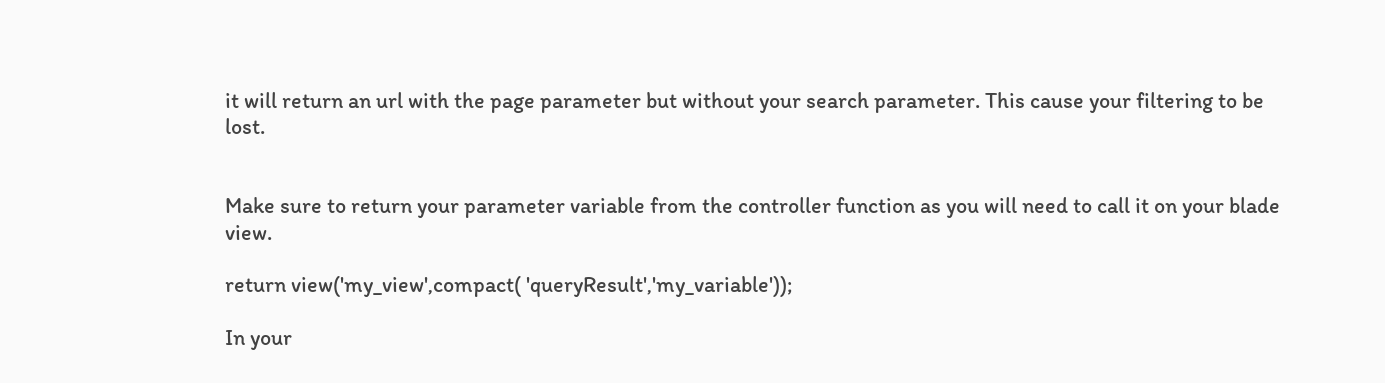it will return an url with the page parameter but without your search parameter. This cause your filtering to be lost.


Make sure to return your parameter variable from the controller function as you will need to call it on your blade view.

return view('my_view',compact( 'queryResult','my_variable'));

In your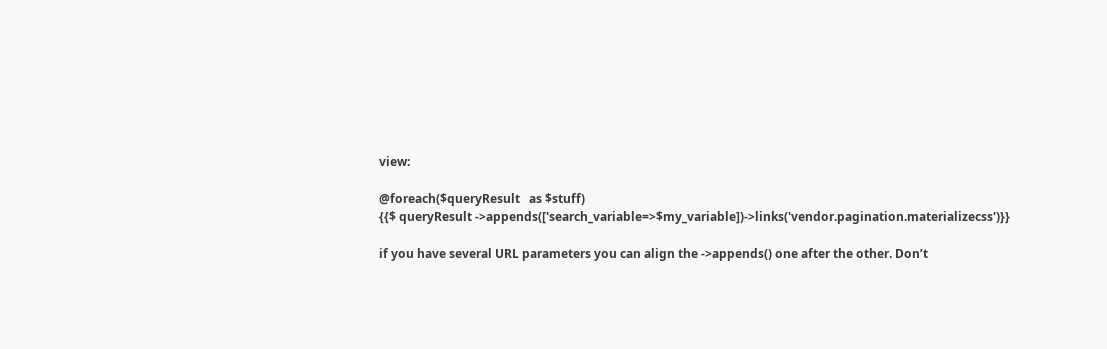view:

@foreach($queryResult   as $stuff)
{{$ queryResult ->appends(['search_variable=>$my_variable])->links('vendor.pagination.materializecss')}}

if you have several URL parameters you can align the ->appends() one after the other. Don’t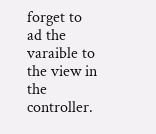forget to ad the varaible to the view in the controller.